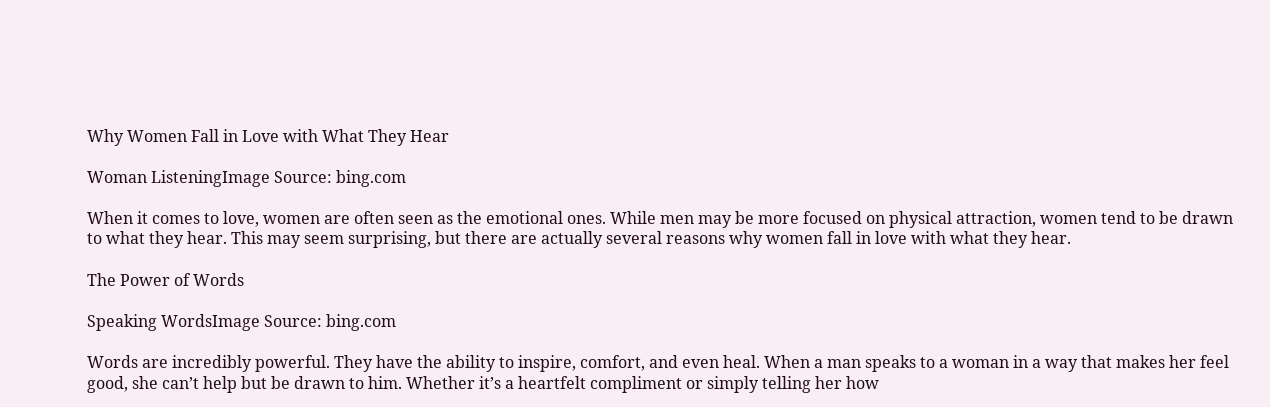Why Women Fall in Love with What They Hear

Woman ListeningImage Source: bing.com

When it comes to love, women are often seen as the emotional ones. While men may be more focused on physical attraction, women tend to be drawn to what they hear. This may seem surprising, but there are actually several reasons why women fall in love with what they hear.

The Power of Words

Speaking WordsImage Source: bing.com

Words are incredibly powerful. They have the ability to inspire, comfort, and even heal. When a man speaks to a woman in a way that makes her feel good, she can’t help but be drawn to him. Whether it’s a heartfelt compliment or simply telling her how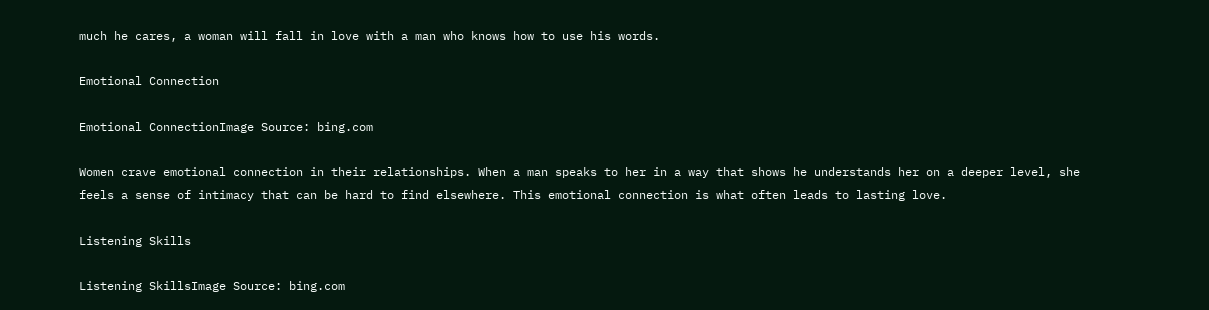much he cares, a woman will fall in love with a man who knows how to use his words.

Emotional Connection

Emotional ConnectionImage Source: bing.com

Women crave emotional connection in their relationships. When a man speaks to her in a way that shows he understands her on a deeper level, she feels a sense of intimacy that can be hard to find elsewhere. This emotional connection is what often leads to lasting love.

Listening Skills

Listening SkillsImage Source: bing.com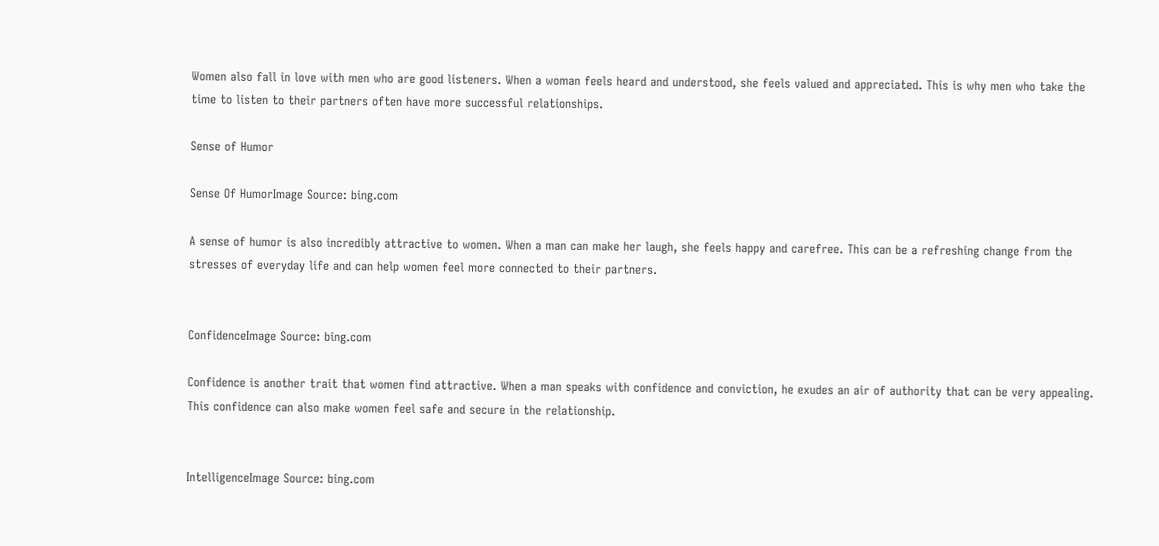Women also fall in love with men who are good listeners. When a woman feels heard and understood, she feels valued and appreciated. This is why men who take the time to listen to their partners often have more successful relationships.

Sense of Humor

Sense Of HumorImage Source: bing.com

A sense of humor is also incredibly attractive to women. When a man can make her laugh, she feels happy and carefree. This can be a refreshing change from the stresses of everyday life and can help women feel more connected to their partners.


ConfidenceImage Source: bing.com

Confidence is another trait that women find attractive. When a man speaks with confidence and conviction, he exudes an air of authority that can be very appealing. This confidence can also make women feel safe and secure in the relationship.


IntelligenceImage Source: bing.com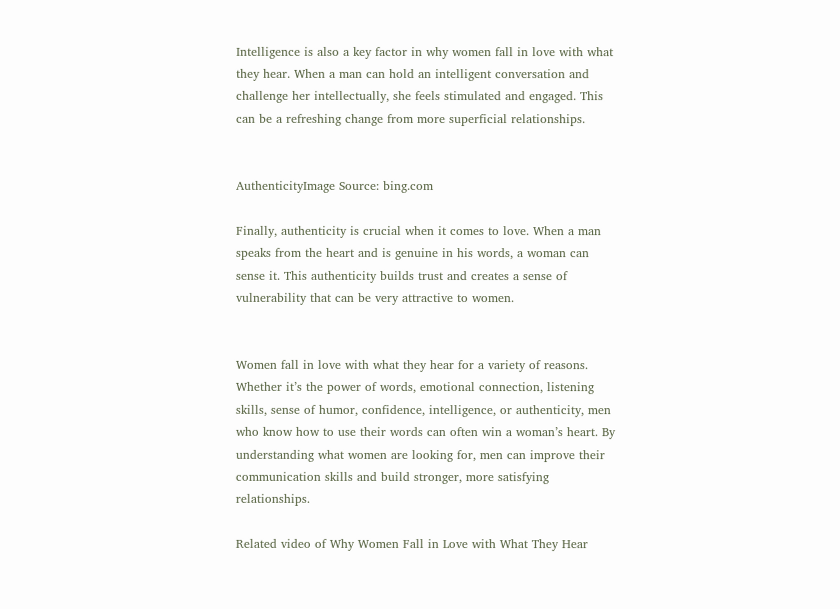Intelligence is also a key factor in why women fall in love with what they hear. When a man can hold an intelligent conversation and challenge her intellectually, she feels stimulated and engaged. This can be a refreshing change from more superficial relationships.


AuthenticityImage Source: bing.com

Finally, authenticity is crucial when it comes to love. When a man speaks from the heart and is genuine in his words, a woman can sense it. This authenticity builds trust and creates a sense of vulnerability that can be very attractive to women.


Women fall in love with what they hear for a variety of reasons. Whether it’s the power of words, emotional connection, listening skills, sense of humor, confidence, intelligence, or authenticity, men who know how to use their words can often win a woman’s heart. By understanding what women are looking for, men can improve their communication skills and build stronger, more satisfying relationships.

Related video of Why Women Fall in Love with What They Hear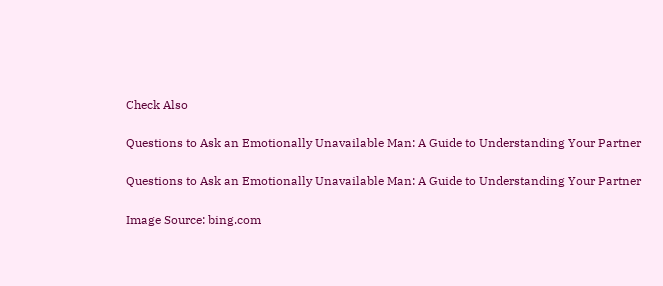Check Also

Questions to Ask an Emotionally Unavailable Man: A Guide to Understanding Your Partner

Questions to Ask an Emotionally Unavailable Man: A Guide to Understanding Your Partner

Image Source: bing.com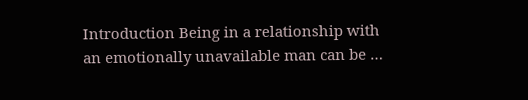Introduction Being in a relationship with an emotionally unavailable man can be …